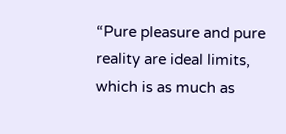“Pure pleasure and pure reality are ideal limits, which is as much as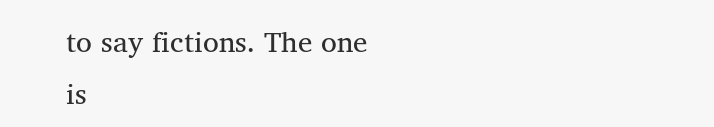to say fictions. The one is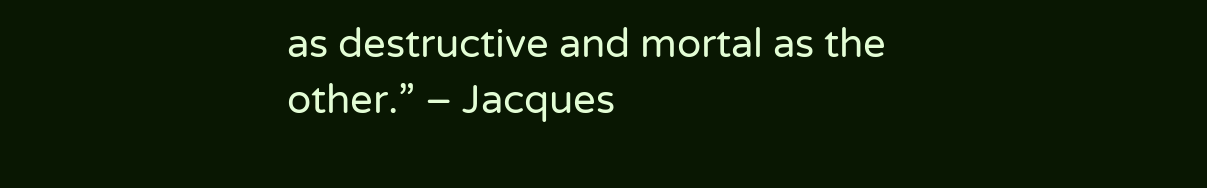as destructive and mortal as the other.” – Jacques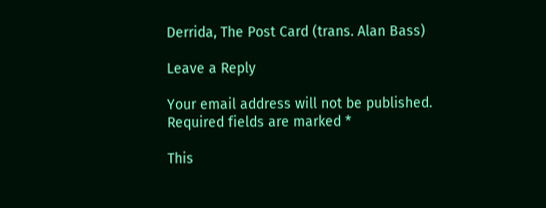Derrida, The Post Card (trans. Alan Bass)

Leave a Reply

Your email address will not be published. Required fields are marked *

This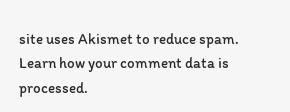site uses Akismet to reduce spam. Learn how your comment data is processed.